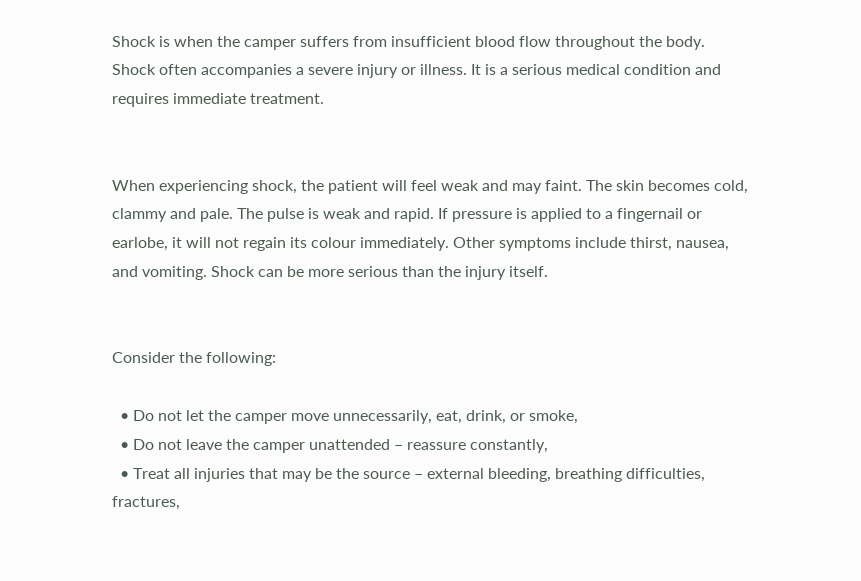Shock is when the camper suffers from insufficient blood flow throughout the body. Shock often accompanies a severe injury or illness. It is a serious medical condition and requires immediate treatment.


When experiencing shock, the patient will feel weak and may faint. The skin becomes cold, clammy and pale. The pulse is weak and rapid. If pressure is applied to a fingernail or earlobe, it will not regain its colour immediately. Other symptoms include thirst, nausea, and vomiting. Shock can be more serious than the injury itself.


Consider the following:

  • Do not let the camper move unnecessarily, eat, drink, or smoke,
  • Do not leave the camper unattended – reassure constantly,
  • Treat all injuries that may be the source – external bleeding, breathing difficulties, fractures,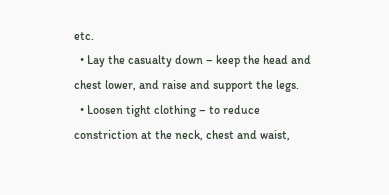etc.
  • Lay the casualty down – keep the head and chest lower, and raise and support the legs.
  • Loosen tight clothing – to reduce constriction at the neck, chest and waist,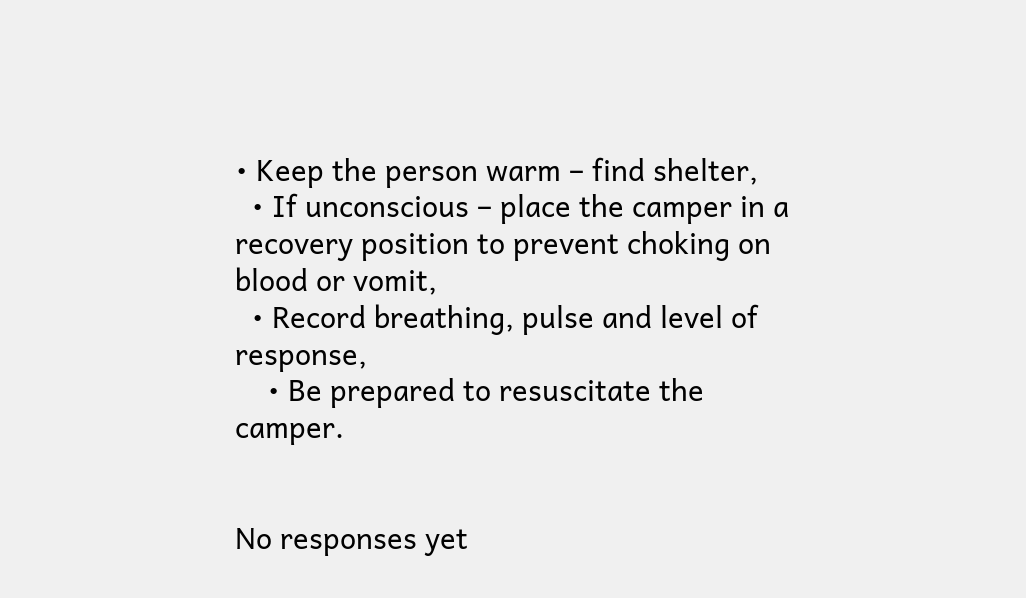• Keep the person warm – find shelter,
  • If unconscious – place the camper in a recovery position to prevent choking on blood or vomit,
  • Record breathing, pulse and level of response,
    • Be prepared to resuscitate the camper.


No responses yet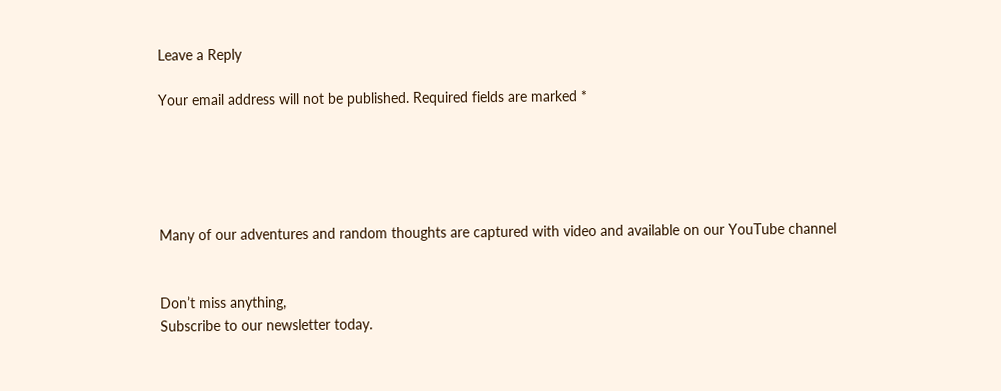Leave a Reply

Your email address will not be published. Required fields are marked *





Many of our adventures and random thoughts are captured with video and available on our YouTube channel


Don’t miss anything,
Subscribe to our newsletter today.